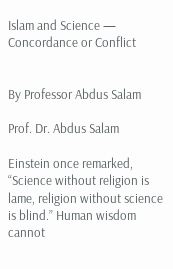Islam and Science — Concordance or Conflict


By Professor Abdus Salam

Prof. Dr. Abdus Salam

Einstein once remarked, “Science without religion is lame, religion without science is blind.” Human wisdom cannot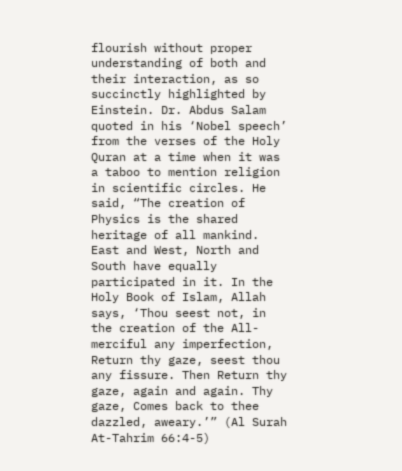flourish without proper understanding of both and their interaction, as so succinctly highlighted by Einstein. Dr. Abdus Salam quoted in his ‘Nobel speech’ from the verses of the Holy Quran at a time when it was a taboo to mention religion in scientific circles. He said, “The creation of Physics is the shared heritage of all mankind. East and West, North and South have equally participated in it. In the Holy Book of Islam, Allah says, ‘Thou seest not, in the creation of the All-merciful any imperfection, Return thy gaze, seest thou any fissure. Then Return thy gaze, again and again. Thy gaze, Comes back to thee dazzled, aweary.’” (Al Surah At-Tahrim 66:4-5)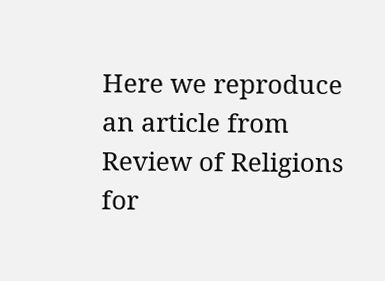Here we reproduce an article from Review of Religions for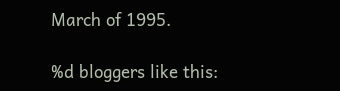March of 1995.

%d bloggers like this: